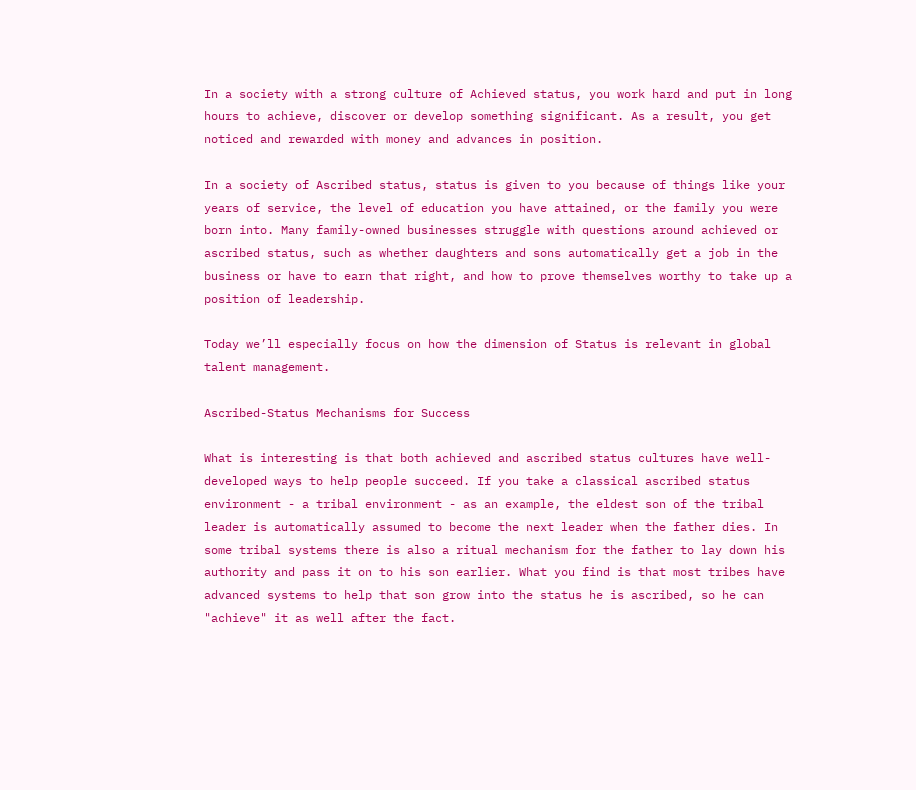In a society with a strong culture of Achieved status, you work hard and put in long hours to achieve, discover or develop something significant. As a result, you get noticed and rewarded with money and advances in position.

In a society of Ascribed status, status is given to you because of things like your years of service, the level of education you have attained, or the family you were born into. Many family-owned businesses struggle with questions around achieved or ascribed status, such as whether daughters and sons automatically get a job in the business or have to earn that right, and how to prove themselves worthy to take up a position of leadership.

Today we’ll especially focus on how the dimension of Status is relevant in global talent management.

Ascribed-Status Mechanisms for Success

What is interesting is that both achieved and ascribed status cultures have well-developed ways to help people succeed. If you take a classical ascribed status environment - a tribal environment - as an example, the eldest son of the tribal leader is automatically assumed to become the next leader when the father dies. In some tribal systems there is also a ritual mechanism for the father to lay down his authority and pass it on to his son earlier. What you find is that most tribes have advanced systems to help that son grow into the status he is ascribed, so he can "achieve" it as well after the fact.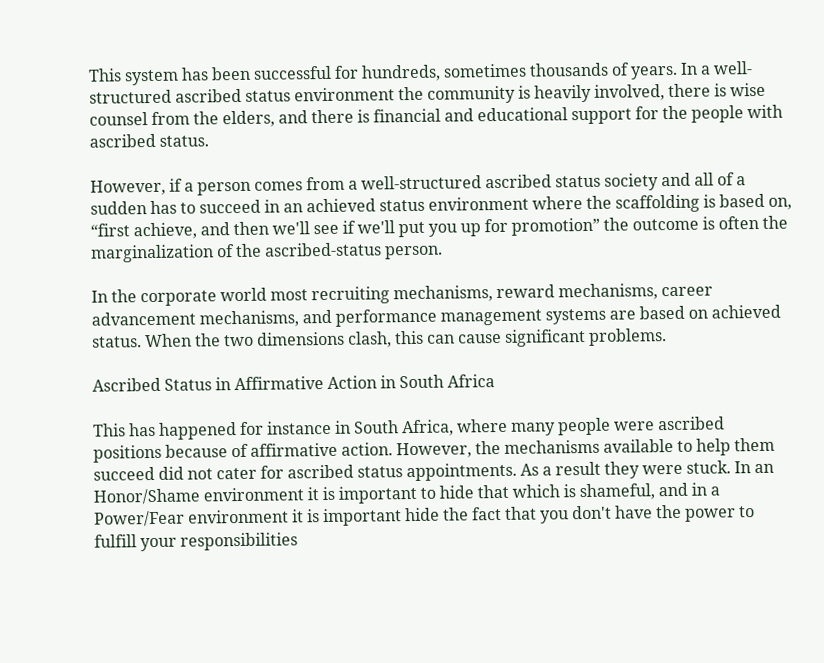This system has been successful for hundreds, sometimes thousands of years. In a well-structured ascribed status environment the community is heavily involved, there is wise counsel from the elders, and there is financial and educational support for the people with ascribed status.

However, if a person comes from a well-structured ascribed status society and all of a sudden has to succeed in an achieved status environment where the scaffolding is based on, “first achieve, and then we'll see if we'll put you up for promotion” the outcome is often the marginalization of the ascribed-status person.

In the corporate world most recruiting mechanisms, reward mechanisms, career advancement mechanisms, and performance management systems are based on achieved status. When the two dimensions clash, this can cause significant problems.

Ascribed Status in Affirmative Action in South Africa

This has happened for instance in South Africa, where many people were ascribed positions because of affirmative action. However, the mechanisms available to help them succeed did not cater for ascribed status appointments. As a result they were stuck. In an Honor/Shame environment it is important to hide that which is shameful, and in a Power/Fear environment it is important hide the fact that you don't have the power to fulfill your responsibilities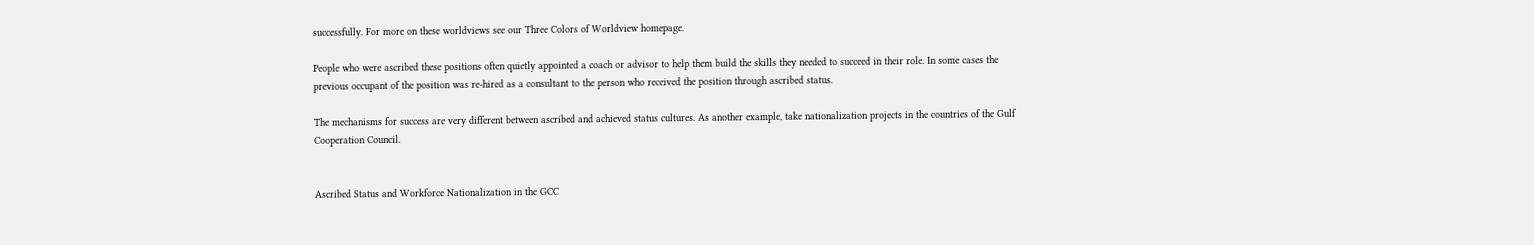successfully. For more on these worldviews see our Three Colors of Worldview homepage.

People who were ascribed these positions often quietly appointed a coach or advisor to help them build the skills they needed to succeed in their role. In some cases the previous occupant of the position was re-hired as a consultant to the person who received the position through ascribed status.

The mechanisms for success are very different between ascribed and achieved status cultures. As another example, take nationalization projects in the countries of the Gulf Cooperation Council.


Ascribed Status and Workforce Nationalization in the GCC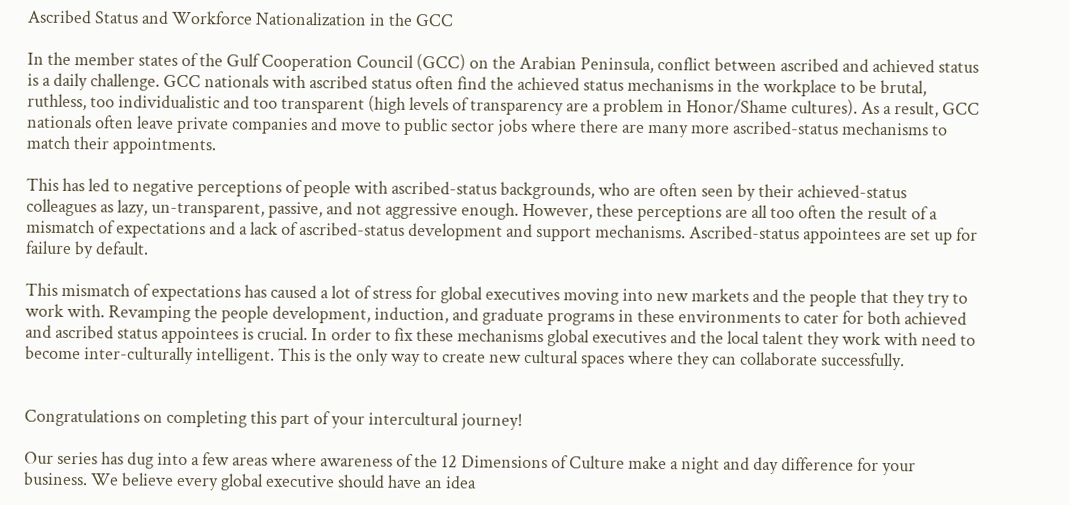Ascribed Status and Workforce Nationalization in the GCC

In the member states of the Gulf Cooperation Council (GCC) on the Arabian Peninsula, conflict between ascribed and achieved status is a daily challenge. GCC nationals with ascribed status often find the achieved status mechanisms in the workplace to be brutal, ruthless, too individualistic and too transparent (high levels of transparency are a problem in Honor/Shame cultures). As a result, GCC nationals often leave private companies and move to public sector jobs where there are many more ascribed-status mechanisms to match their appointments.

This has led to negative perceptions of people with ascribed-status backgrounds, who are often seen by their achieved-status colleagues as lazy, un-transparent, passive, and not aggressive enough. However, these perceptions are all too often the result of a mismatch of expectations and a lack of ascribed-status development and support mechanisms. Ascribed-status appointees are set up for failure by default.

This mismatch of expectations has caused a lot of stress for global executives moving into new markets and the people that they try to work with. Revamping the people development, induction, and graduate programs in these environments to cater for both achieved and ascribed status appointees is crucial. In order to fix these mechanisms global executives and the local talent they work with need to become inter-culturally intelligent. This is the only way to create new cultural spaces where they can collaborate successfully.


Congratulations on completing this part of your intercultural journey!

Our series has dug into a few areas where awareness of the 12 Dimensions of Culture make a night and day difference for your business. We believe every global executive should have an idea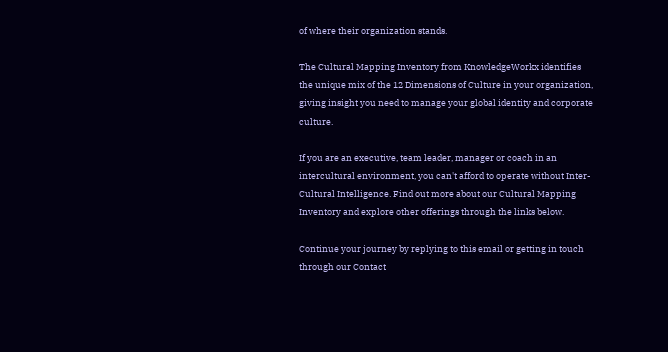of where their organization stands.

The Cultural Mapping Inventory from KnowledgeWorkx identifies the unique mix of the 12 Dimensions of Culture in your organization, giving insight you need to manage your global identity and corporate culture.

If you are an executive, team leader, manager or coach in an intercultural environment, you can't afford to operate without Inter-Cultural Intelligence. Find out more about our Cultural Mapping Inventory and explore other offerings through the links below.

Continue your journey by replying to this email or getting in touch through our Contact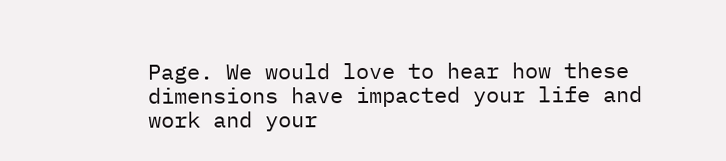Page. We would love to hear how these dimensions have impacted your life and work and your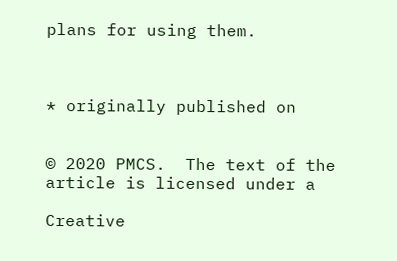plans for using them.



* originally published on


© 2020 PMCS.  The text of the article is licensed under a

Creative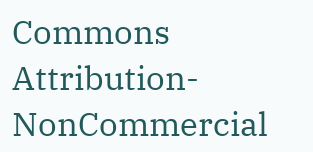Commons Attribution-NonCommercial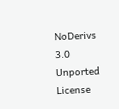NoDerivs 3.0 Unported License